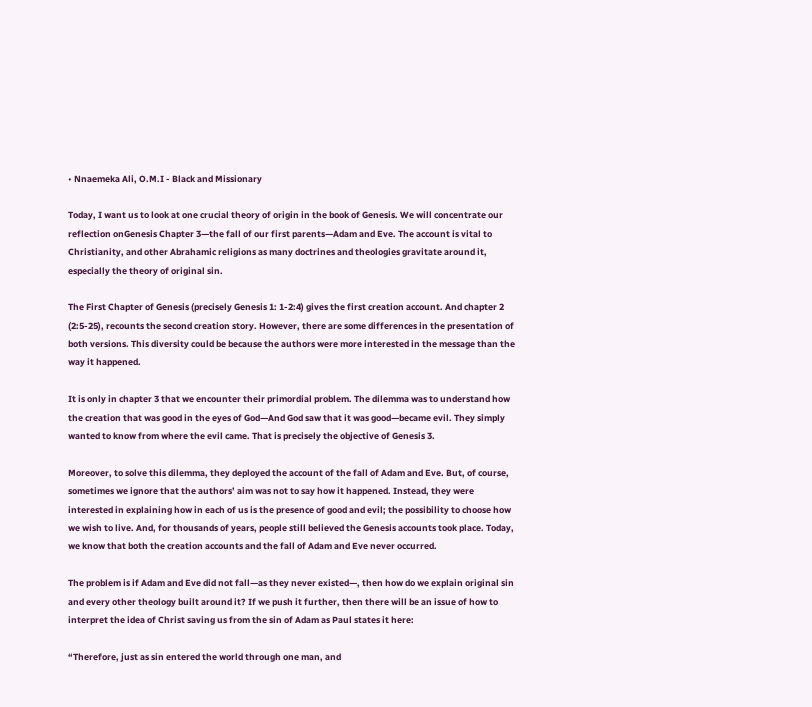• Nnaemeka Ali, O.M.I - Black and Missionary

Today, I want us to look at one crucial theory of origin in the book of Genesis. We will concentrate our reflection onGenesis Chapter 3—the fall of our first parents—Adam and Eve. The account is vital to Christianity, and other Abrahamic religions as many doctrines and theologies gravitate around it, especially the theory of original sin.

The First Chapter of Genesis (precisely Genesis 1: 1-2:4) gives the first creation account. And chapter 2 (2:5-25), recounts the second creation story. However, there are some differences in the presentation of both versions. This diversity could be because the authors were more interested in the message than the way it happened.

It is only in chapter 3 that we encounter their primordial problem. The dilemma was to understand how the creation that was good in the eyes of God—And God saw that it was good—became evil. They simply wanted to know from where the evil came. That is precisely the objective of Genesis 3.

Moreover, to solve this dilemma, they deployed the account of the fall of Adam and Eve. But, of course, sometimes we ignore that the authors’ aim was not to say how it happened. Instead, they were interested in explaining how in each of us is the presence of good and evil; the possibility to choose how we wish to live. And, for thousands of years, people still believed the Genesis accounts took place. Today, we know that both the creation accounts and the fall of Adam and Eve never occurred.

The problem is if Adam and Eve did not fall—as they never existed—, then how do we explain original sin and every other theology built around it? If we push it further, then there will be an issue of how to interpret the idea of Christ saving us from the sin of Adam as Paul states it here:

“Therefore, just as sin entered the world through one man, and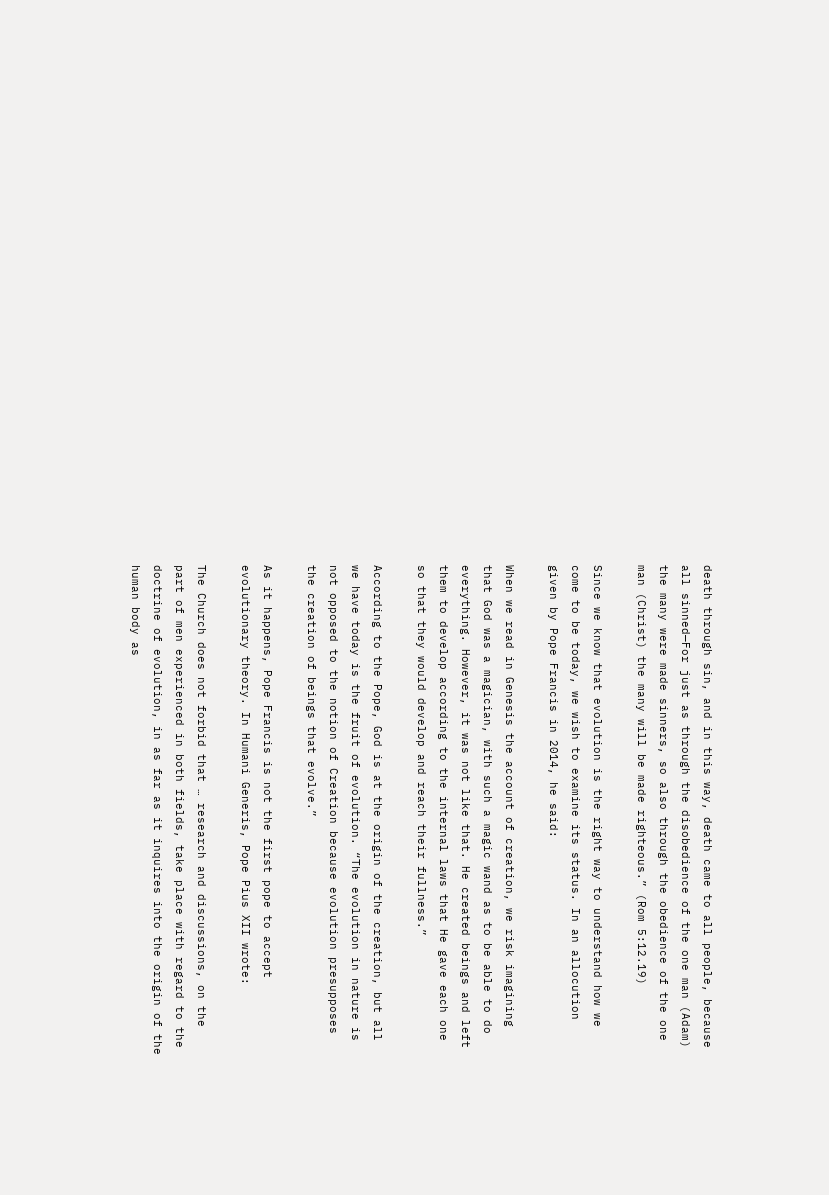death through sin, and in this way, death came to all people, because all sinned—For just as through the disobedience of the one man (Adam) the many were made sinners, so also through the obedience of the one man (Christ) the many will be made righteous.” (Rom 5:12.19)

Since we know that evolution is the right way to understand how we come to be today, we wish to examine its status. In an allocution given by Pope Francis in 2014, he said:

When we read in Genesis the account of creation, we risk imagining that God was a magician, with such a magic wand as to be able to do everything. However, it was not like that. He created beings and left them to develop according to the internal laws that He gave each one so that they would develop and reach their fullness.”

According to the Pope, God is at the origin of the creation, but all we have today is the fruit of evolution. “The evolution in nature is not opposed to the notion of Creation because evolution presupposes the creation of beings that evolve.”

As it happens, Pope Francis is not the first pope to accept evolutionary theory. In Humani Generis, Pope Pius XII wrote:

The Church does not forbid that … research and discussions, on the part of men experienced in both fields, take place with regard to the doctrine of evolution, in as far as it inquires into the origin of the human body as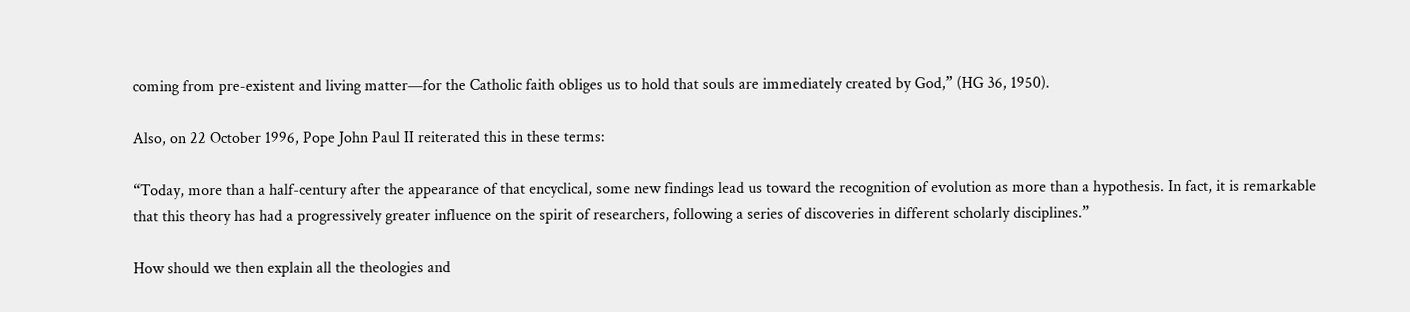coming from pre-existent and living matter—for the Catholic faith obliges us to hold that souls are immediately created by God,” (HG 36, 1950).

Also, on 22 October 1996, Pope John Paul II reiterated this in these terms:

“Today, more than a half-century after the appearance of that encyclical, some new findings lead us toward the recognition of evolution as more than a hypothesis. In fact, it is remarkable that this theory has had a progressively greater influence on the spirit of researchers, following a series of discoveries in different scholarly disciplines.”

How should we then explain all the theologies and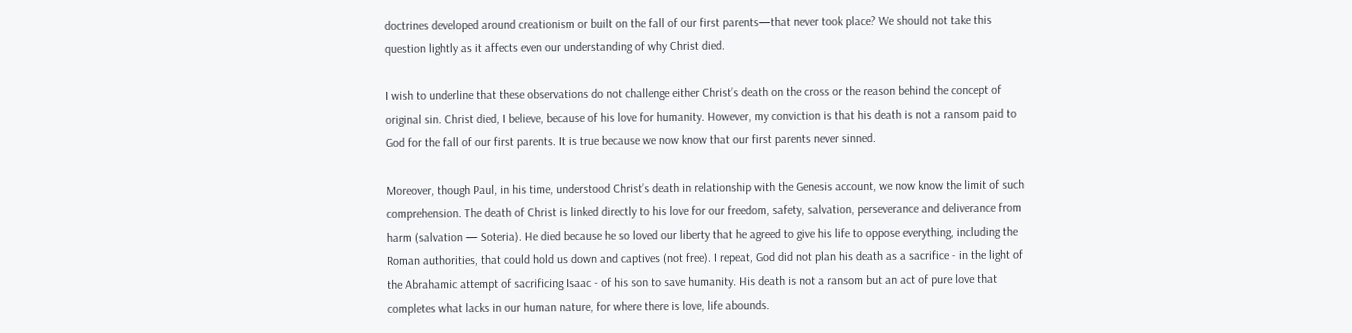doctrines developed around creationism or built on the fall of our first parents—that never took place? We should not take this question lightly as it affects even our understanding of why Christ died.

I wish to underline that these observations do not challenge either Christ’s death on the cross or the reason behind the concept of original sin. Christ died, I believe, because of his love for humanity. However, my conviction is that his death is not a ransom paid to God for the fall of our first parents. It is true because we now know that our first parents never sinned.

Moreover, though Paul, in his time, understood Christ’s death in relationship with the Genesis account, we now know the limit of such comprehension. The death of Christ is linked directly to his love for our freedom, safety, salvation, perseverance and deliverance from harm (salvation — Soteria). He died because he so loved our liberty that he agreed to give his life to oppose everything, including the Roman authorities, that could hold us down and captives (not free). I repeat, God did not plan his death as a sacrifice - in the light of the Abrahamic attempt of sacrificing Isaac - of his son to save humanity. His death is not a ransom but an act of pure love that completes what lacks in our human nature, for where there is love, life abounds.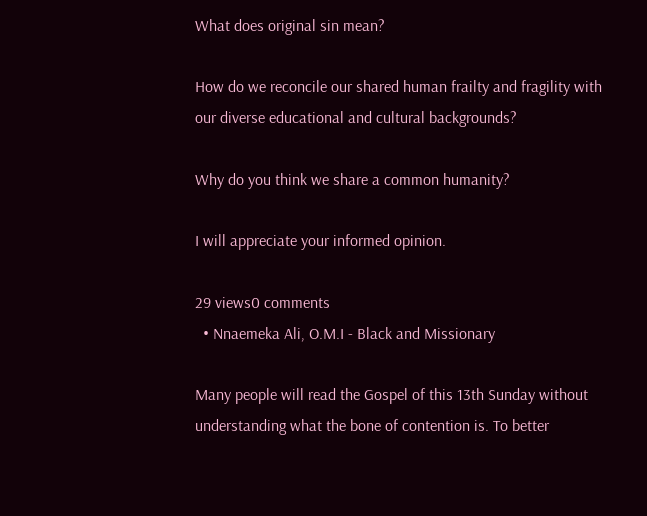What does original sin mean?

How do we reconcile our shared human frailty and fragility with our diverse educational and cultural backgrounds?

Why do you think we share a common humanity?

I will appreciate your informed opinion.

29 views0 comments
  • Nnaemeka Ali, O.M.I - Black and Missionary

Many people will read the Gospel of this 13th Sunday without understanding what the bone of contention is. To better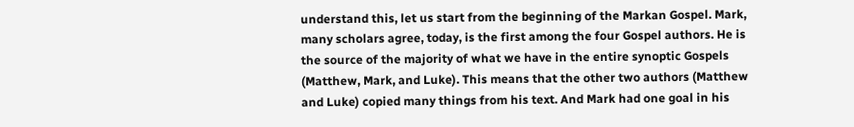understand this, let us start from the beginning of the Markan Gospel. Mark, many scholars agree, today, is the first among the four Gospel authors. He is the source of the majority of what we have in the entire synoptic Gospels (Matthew, Mark, and Luke). This means that the other two authors (Matthew and Luke) copied many things from his text. And Mark had one goal in his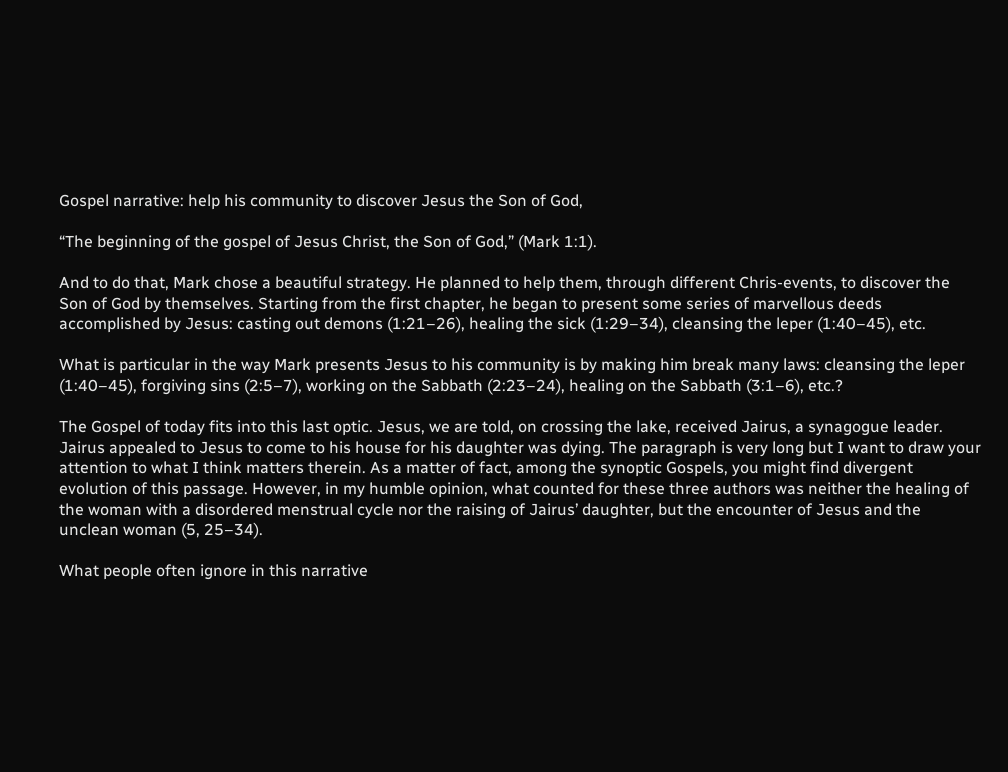Gospel narrative: help his community to discover Jesus the Son of God,

“The beginning of the gospel of Jesus Christ, the Son of God,” (Mark 1:1).

And to do that, Mark chose a beautiful strategy. He planned to help them, through different Chris-events, to discover the Son of God by themselves. Starting from the first chapter, he began to present some series of marvellous deeds accomplished by Jesus: casting out demons (1:21–26), healing the sick (1:29–34), cleansing the leper (1:40–45), etc.

What is particular in the way Mark presents Jesus to his community is by making him break many laws: cleansing the leper (1:40–45), forgiving sins (2:5–7), working on the Sabbath (2:23–24), healing on the Sabbath (3:1–6), etc.?

The Gospel of today fits into this last optic. Jesus, we are told, on crossing the lake, received Jairus, a synagogue leader. Jairus appealed to Jesus to come to his house for his daughter was dying. The paragraph is very long but I want to draw your attention to what I think matters therein. As a matter of fact, among the synoptic Gospels, you might find divergent evolution of this passage. However, in my humble opinion, what counted for these three authors was neither the healing of the woman with a disordered menstrual cycle nor the raising of Jairus’ daughter, but the encounter of Jesus and the unclean woman (5, 25–34).

What people often ignore in this narrative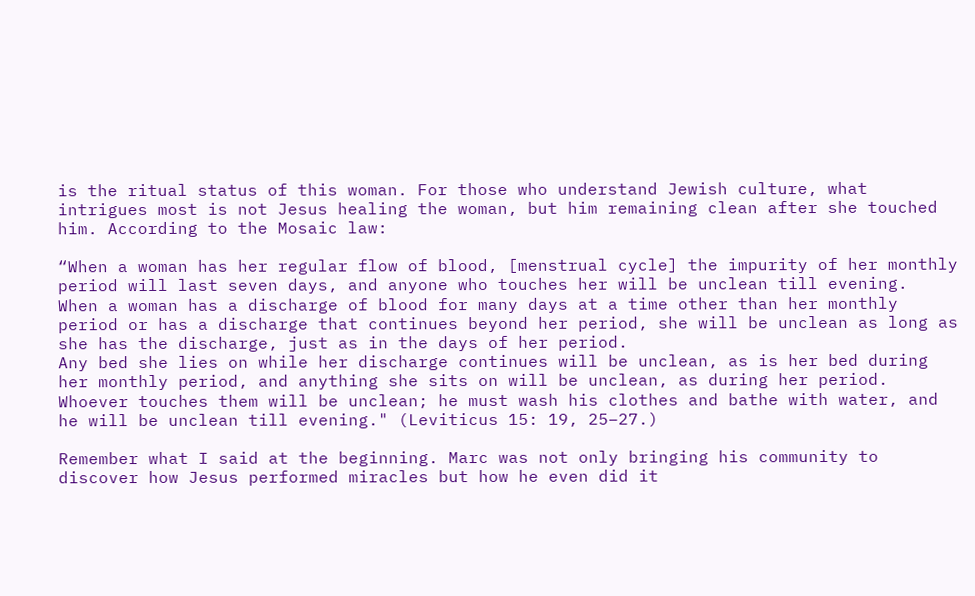is the ritual status of this woman. For those who understand Jewish culture, what intrigues most is not Jesus healing the woman, but him remaining clean after she touched him. According to the Mosaic law:

“When a woman has her regular flow of blood, [menstrual cycle] the impurity of her monthly period will last seven days, and anyone who touches her will be unclean till evening.
When a woman has a discharge of blood for many days at a time other than her monthly period or has a discharge that continues beyond her period, she will be unclean as long as she has the discharge, just as in the days of her period.
Any bed she lies on while her discharge continues will be unclean, as is her bed during her monthly period, and anything she sits on will be unclean, as during her period.
Whoever touches them will be unclean; he must wash his clothes and bathe with water, and he will be unclean till evening." (Leviticus 15: 19, 25–27.)

Remember what I said at the beginning. Marc was not only bringing his community to discover how Jesus performed miracles but how he even did it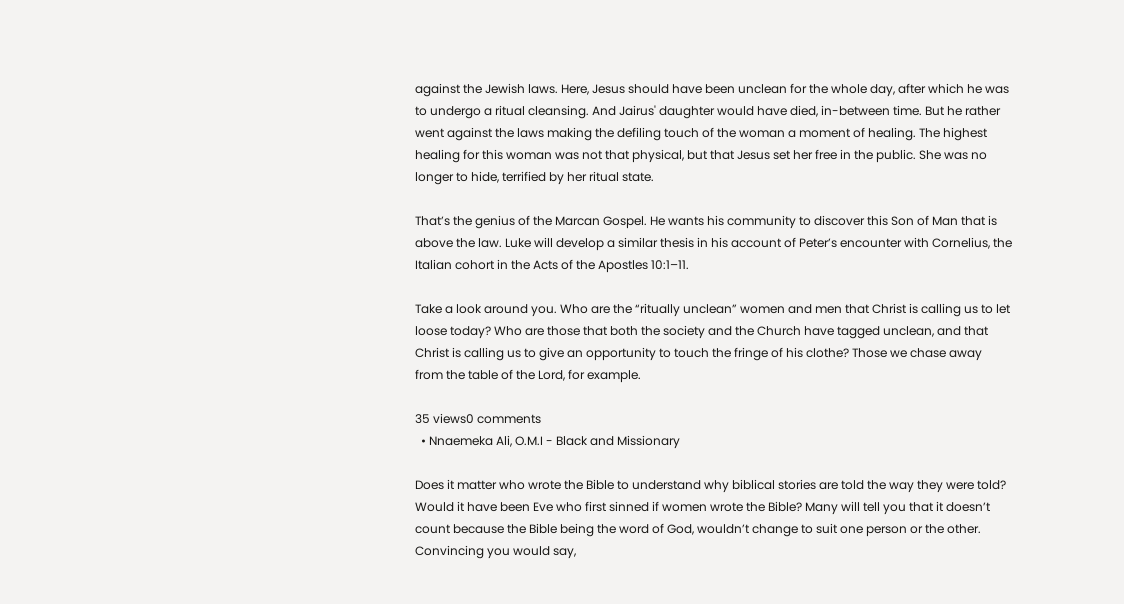against the Jewish laws. Here, Jesus should have been unclean for the whole day, after which he was to undergo a ritual cleansing. And Jairus' daughter would have died, in-between time. But he rather went against the laws making the defiling touch of the woman a moment of healing. The highest healing for this woman was not that physical, but that Jesus set her free in the public. She was no longer to hide, terrified by her ritual state.

That’s the genius of the Marcan Gospel. He wants his community to discover this Son of Man that is above the law. Luke will develop a similar thesis in his account of Peter’s encounter with Cornelius, the Italian cohort in the Acts of the Apostles 10:1–11.

Take a look around you. Who are the “ritually unclean” women and men that Christ is calling us to let loose today? Who are those that both the society and the Church have tagged unclean, and that Christ is calling us to give an opportunity to touch the fringe of his clothe? Those we chase away from the table of the Lord, for example.

35 views0 comments
  • Nnaemeka Ali, O.M.I - Black and Missionary

Does it matter who wrote the Bible to understand why biblical stories are told the way they were told? Would it have been Eve who first sinned if women wrote the Bible? Many will tell you that it doesn’t count because the Bible being the word of God, wouldn’t change to suit one person or the other. Convincing you would say,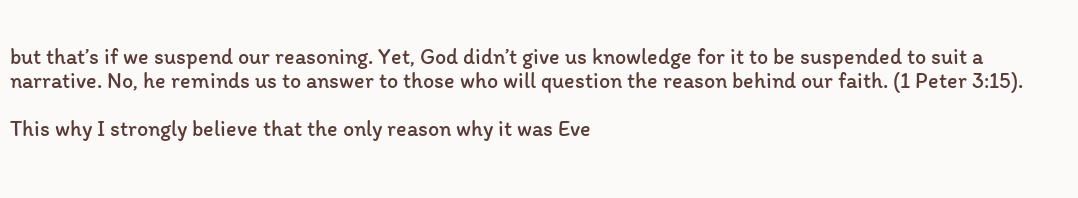but that’s if we suspend our reasoning. Yet, God didn’t give us knowledge for it to be suspended to suit a narrative. No, he reminds us to answer to those who will question the reason behind our faith. (1 Peter 3:15).

This why I strongly believe that the only reason why it was Eve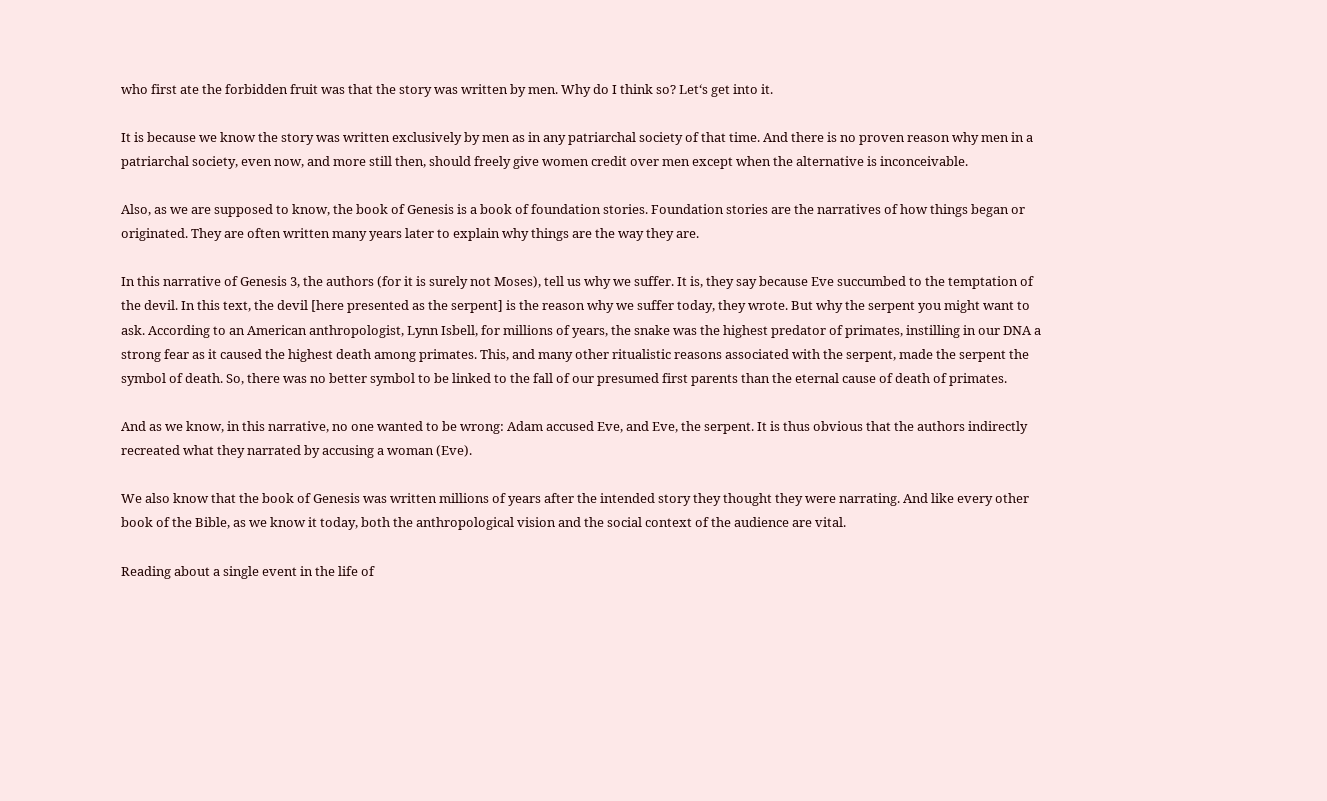who first ate the forbidden fruit was that the story was written by men. Why do I think so? Let‘s get into it.

It is because we know the story was written exclusively by men as in any patriarchal society of that time. And there is no proven reason why men in a patriarchal society, even now, and more still then, should freely give women credit over men except when the alternative is inconceivable.

Also, as we are supposed to know, the book of Genesis is a book of foundation stories. Foundation stories are the narratives of how things began or originated. They are often written many years later to explain why things are the way they are.

In this narrative of Genesis 3, the authors (for it is surely not Moses), tell us why we suffer. It is, they say because Eve succumbed to the temptation of the devil. In this text, the devil [here presented as the serpent] is the reason why we suffer today, they wrote. But why the serpent you might want to ask. According to an American anthropologist, Lynn Isbell, for millions of years, the snake was the highest predator of primates, instilling in our DNA a strong fear as it caused the highest death among primates. This, and many other ritualistic reasons associated with the serpent, made the serpent the symbol of death. So, there was no better symbol to be linked to the fall of our presumed first parents than the eternal cause of death of primates.

And as we know, in this narrative, no one wanted to be wrong: Adam accused Eve, and Eve, the serpent. It is thus obvious that the authors indirectly recreated what they narrated by accusing a woman (Eve).

We also know that the book of Genesis was written millions of years after the intended story they thought they were narrating. And like every other book of the Bible, as we know it today, both the anthropological vision and the social context of the audience are vital.

Reading about a single event in the life of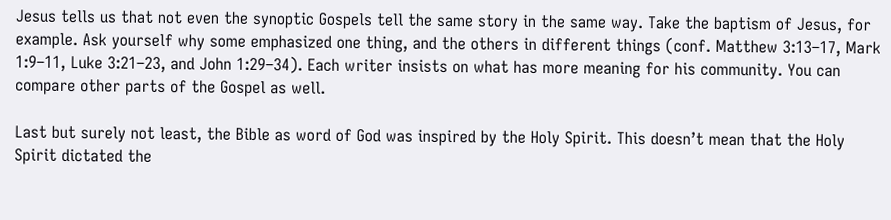Jesus tells us that not even the synoptic Gospels tell the same story in the same way. Take the baptism of Jesus, for example. Ask yourself why some emphasized one thing, and the others in different things (conf. Matthew 3:13–17, Mark 1:9–11, Luke 3:21–23, and John 1:29–34). Each writer insists on what has more meaning for his community. You can compare other parts of the Gospel as well.

Last but surely not least, the Bible as word of God was inspired by the Holy Spirit. This doesn’t mean that the Holy Spirit dictated the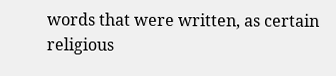words that were written, as certain religious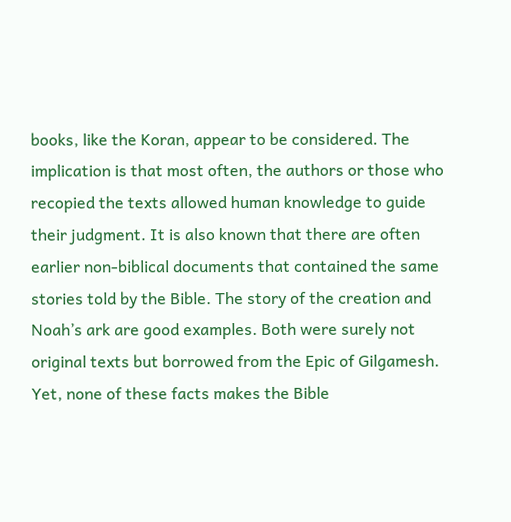books, like the Koran, appear to be considered. The implication is that most often, the authors or those who recopied the texts allowed human knowledge to guide their judgment. It is also known that there are often earlier non-biblical documents that contained the same stories told by the Bible. The story of the creation and Noah’s ark are good examples. Both were surely not original texts but borrowed from the Epic of Gilgamesh. Yet, none of these facts makes the Bible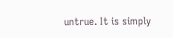untrue. It is simply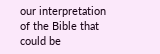our interpretation of the Bible that could be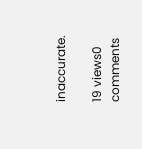inaccurate.

19 views0 comments